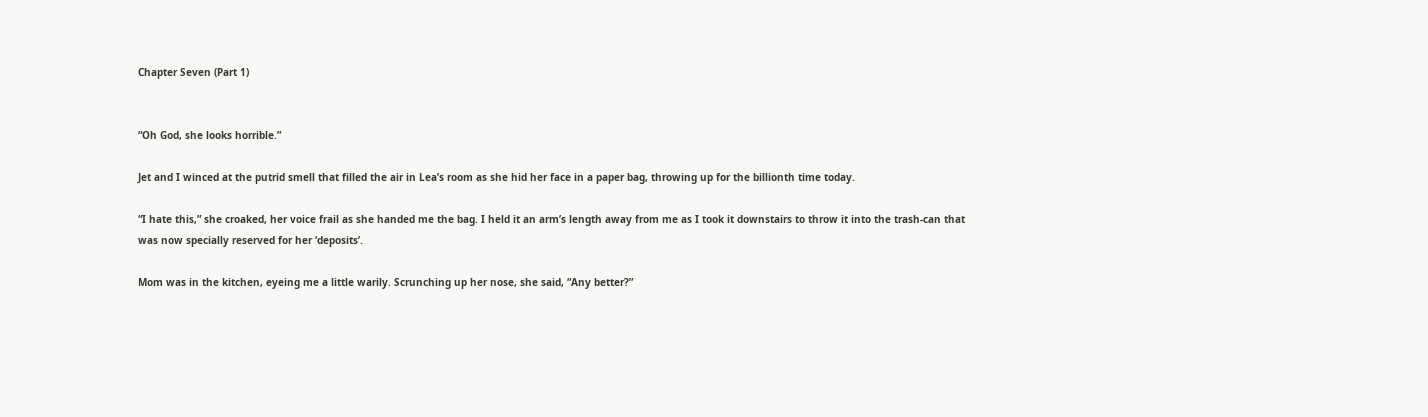Chapter Seven (Part 1)


“Oh God, she looks horrible.”

Jet and I winced at the putrid smell that filled the air in Lea’s room as she hid her face in a paper bag, throwing up for the billionth time today.

“I hate this,” she croaked, her voice frail as she handed me the bag. I held it an arm’s length away from me as I took it downstairs to throw it into the trash-can that was now specially reserved for her ‘deposits’.

Mom was in the kitchen, eyeing me a little warily. Scrunching up her nose, she said, “Any better?”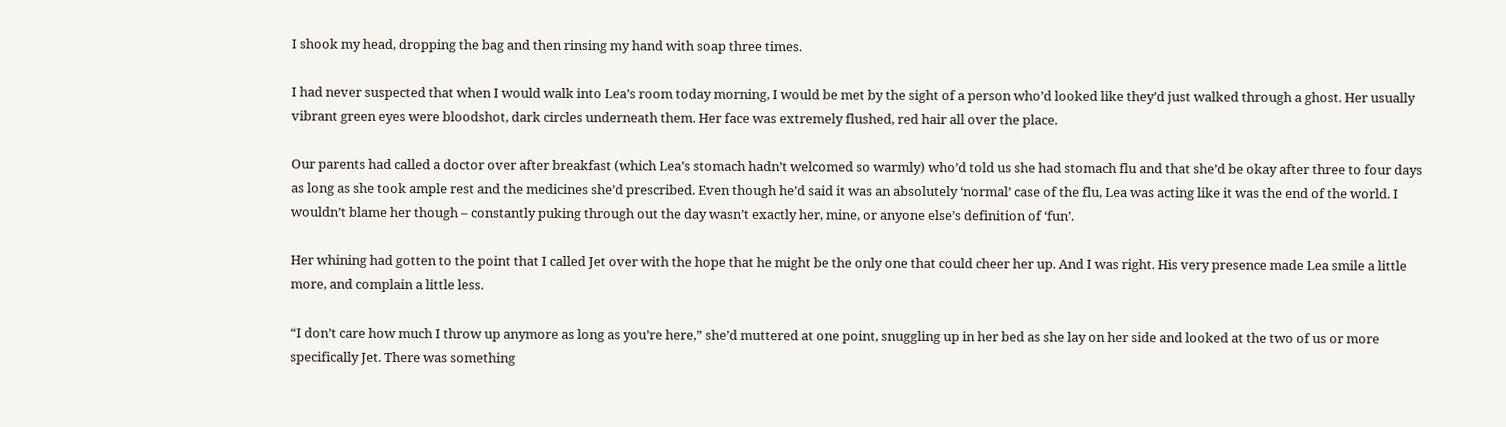I shook my head, dropping the bag and then rinsing my hand with soap three times.

I had never suspected that when I would walk into Lea’s room today morning, I would be met by the sight of a person who’d looked like they’d just walked through a ghost. Her usually vibrant green eyes were bloodshot, dark circles underneath them. Her face was extremely flushed, red hair all over the place.

Our parents had called a doctor over after breakfast (which Lea’s stomach hadn’t welcomed so warmly) who’d told us she had stomach flu and that she’d be okay after three to four days as long as she took ample rest and the medicines she’d prescribed. Even though he’d said it was an absolutely ‘normal’ case of the flu, Lea was acting like it was the end of the world. I wouldn’t blame her though – constantly puking through out the day wasn’t exactly her, mine, or anyone else’s definition of ‘fun’.

Her whining had gotten to the point that I called Jet over with the hope that he might be the only one that could cheer her up. And I was right. His very presence made Lea smile a little more, and complain a little less.

“I don’t care how much I throw up anymore as long as you’re here,” she’d muttered at one point, snuggling up in her bed as she lay on her side and looked at the two of us or more specifically Jet. There was something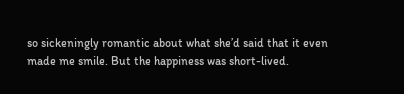so sickeningly romantic about what she’d said that it even made me smile. But the happiness was short-lived.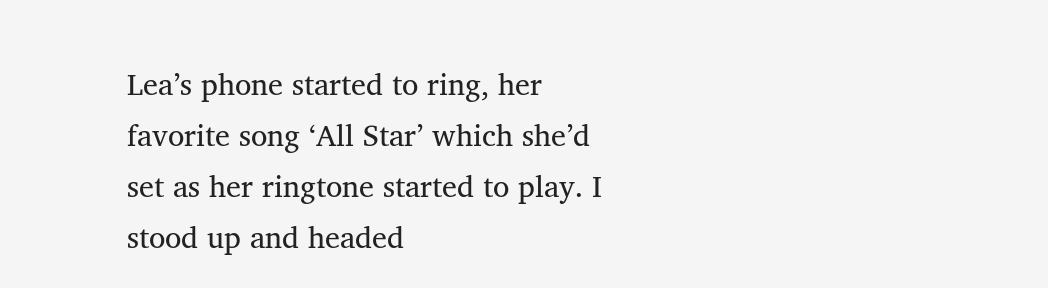Lea’s phone started to ring, her favorite song ‘All Star’ which she’d set as her ringtone started to play. I stood up and headed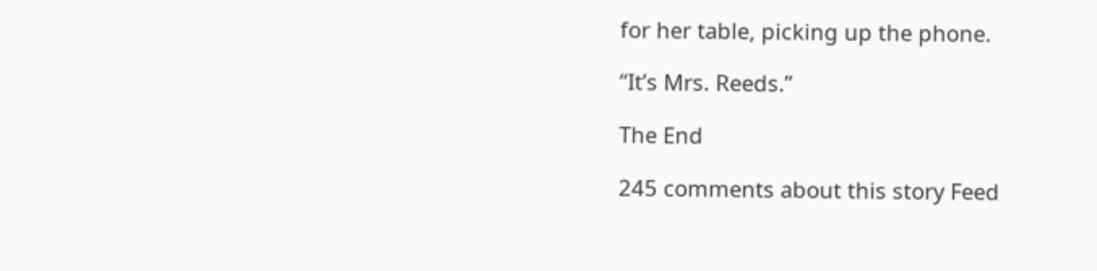for her table, picking up the phone.

“It’s Mrs. Reeds.”

The End

245 comments about this story Feed